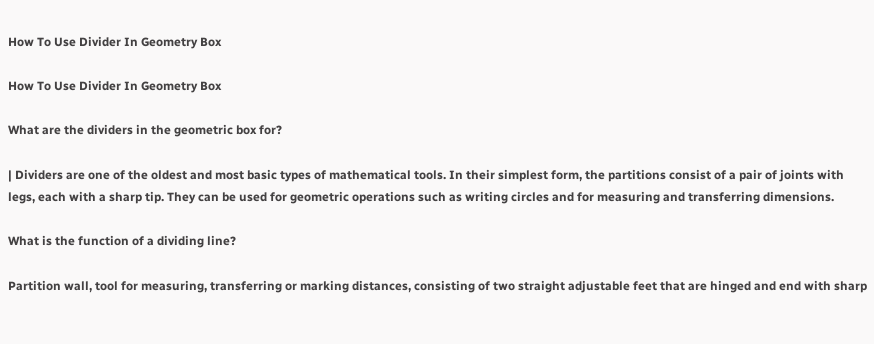How To Use Divider In Geometry Box

How To Use Divider In Geometry Box

What are the dividers in the geometric box for?

| Dividers are one of the oldest and most basic types of mathematical tools. In their simplest form, the partitions consist of a pair of joints with legs, each with a sharp tip. They can be used for geometric operations such as writing circles and for measuring and transferring dimensions.

What is the function of a dividing line?

Partition wall, tool for measuring, transferring or marking distances, consisting of two straight adjustable feet that are hinged and end with sharp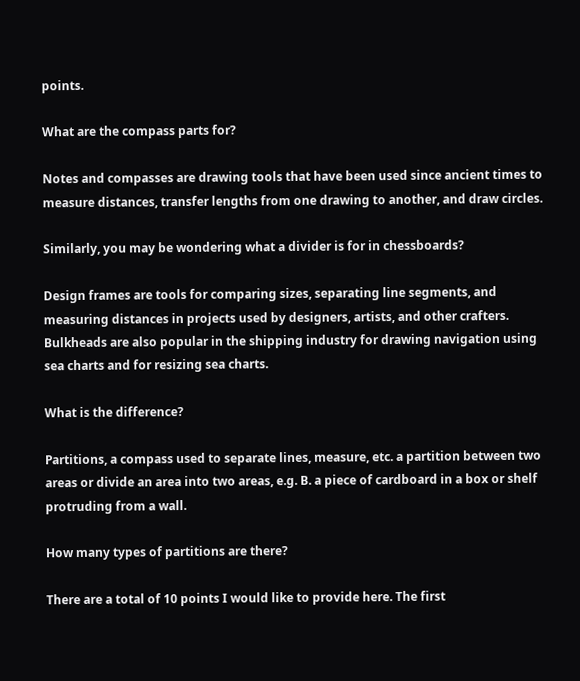points.

What are the compass parts for?

Notes and compasses are drawing tools that have been used since ancient times to measure distances, transfer lengths from one drawing to another, and draw circles.

Similarly, you may be wondering what a divider is for in chessboards?

Design frames are tools for comparing sizes, separating line segments, and measuring distances in projects used by designers, artists, and other crafters. Bulkheads are also popular in the shipping industry for drawing navigation using sea charts and for resizing sea charts.

What is the difference?

Partitions, a compass used to separate lines, measure, etc. a partition between two areas or divide an area into two areas, e.g. B. a piece of cardboard in a box or shelf protruding from a wall.

How many types of partitions are there?

There are a total of 10 points I would like to provide here. The first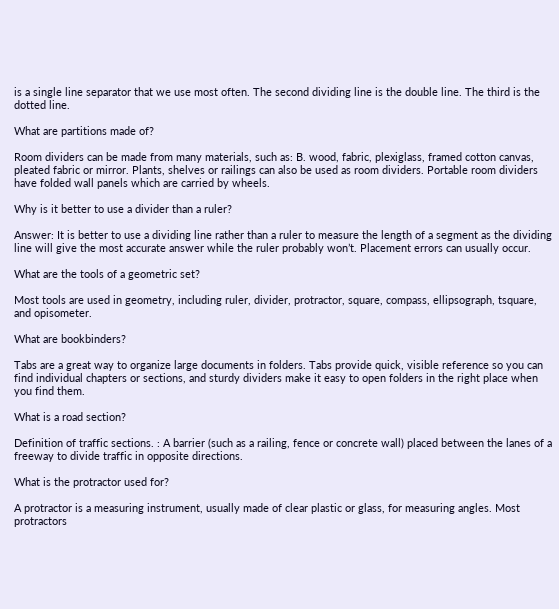is a single line separator that we use most often. The second dividing line is the double line. The third is the dotted line.

What are partitions made of?

Room dividers can be made from many materials, such as: B. wood, fabric, plexiglass, framed cotton canvas, pleated fabric or mirror. Plants, shelves or railings can also be used as room dividers. Portable room dividers have folded wall panels which are carried by wheels.

Why is it better to use a divider than a ruler?

Answer: It is better to use a dividing line rather than a ruler to measure the length of a segment as the dividing line will give the most accurate answer while the ruler probably won’t. Placement errors can usually occur.

What are the tools of a geometric set?

Most tools are used in geometry, including ruler, divider, protractor, square, compass, ellipsograph, tsquare, and opisometer.

What are bookbinders?

Tabs are a great way to organize large documents in folders. Tabs provide quick, visible reference so you can find individual chapters or sections, and sturdy dividers make it easy to open folders in the right place when you find them.

What is a road section?

Definition of traffic sections. : A barrier (such as a railing, fence or concrete wall) placed between the lanes of a freeway to divide traffic in opposite directions.

What is the protractor used for?

A protractor is a measuring instrument, usually made of clear plastic or glass, for measuring angles. Most protractors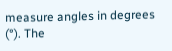measure angles in degrees (°). The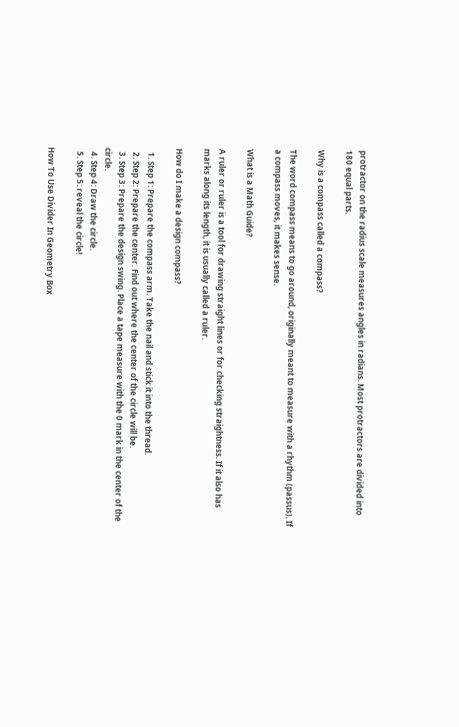protractor on the radius scale measures angles in radians. Most protractors are divided into 180 equal parts.

Why is a compass called a compass?

The word compass means to go around, originally meant to measure with a rhythm (passus). If a compass moves, it makes sense.

What is a Math Guide?

A ruler or ruler is a tool for drawing straight lines or for checking straightness. If it also has marks along its length, it is usually called a ruler.

How do I make a design compass?

  1. Step 1: Prepare the compass arm. Take the nail and stick it into the thread.
  2. Step 2: Prepare the center. Find out where the center of the circle will be.
  3. Step 3: Prepare the design swing. Place a tape measure with the 0 mark in the center of the circle.
  4. Step 4: Draw the circle.
  5. Step 5: reveal the circle!

How To Use Divider In Geometry Box